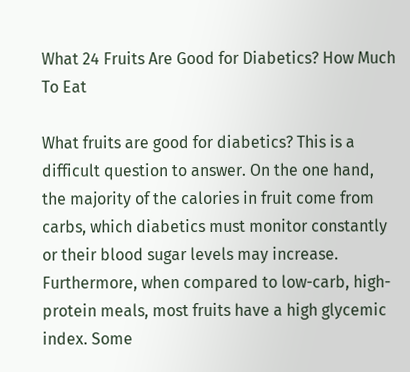What 24 Fruits Are Good for Diabetics? How Much To Eat

What fruits are good for diabetics? This is a difficult question to answer. On the one hand, the majority of the calories in fruit come from carbs, which diabetics must monitor constantly or their blood sugar levels may increase. Furthermore, when compared to low-carb, high-protein meals, most fruits have a high glycemic index. Some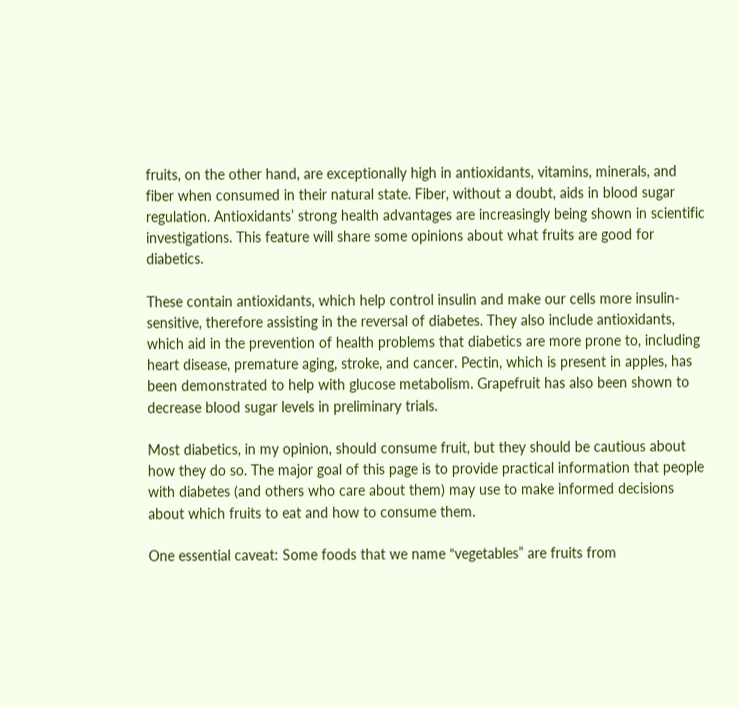fruits, on the other hand, are exceptionally high in antioxidants, vitamins, minerals, and fiber when consumed in their natural state. Fiber, without a doubt, aids in blood sugar regulation. Antioxidants’ strong health advantages are increasingly being shown in scientific investigations. This feature will share some opinions about what fruits are good for diabetics.

These contain antioxidants, which help control insulin and make our cells more insulin-sensitive, therefore assisting in the reversal of diabetes. They also include antioxidants, which aid in the prevention of health problems that diabetics are more prone to, including heart disease, premature aging, stroke, and cancer. Pectin, which is present in apples, has been demonstrated to help with glucose metabolism. Grapefruit has also been shown to decrease blood sugar levels in preliminary trials.

Most diabetics, in my opinion, should consume fruit, but they should be cautious about how they do so. The major goal of this page is to provide practical information that people with diabetes (and others who care about them) may use to make informed decisions about which fruits to eat and how to consume them.

One essential caveat: Some foods that we name “vegetables” are fruits from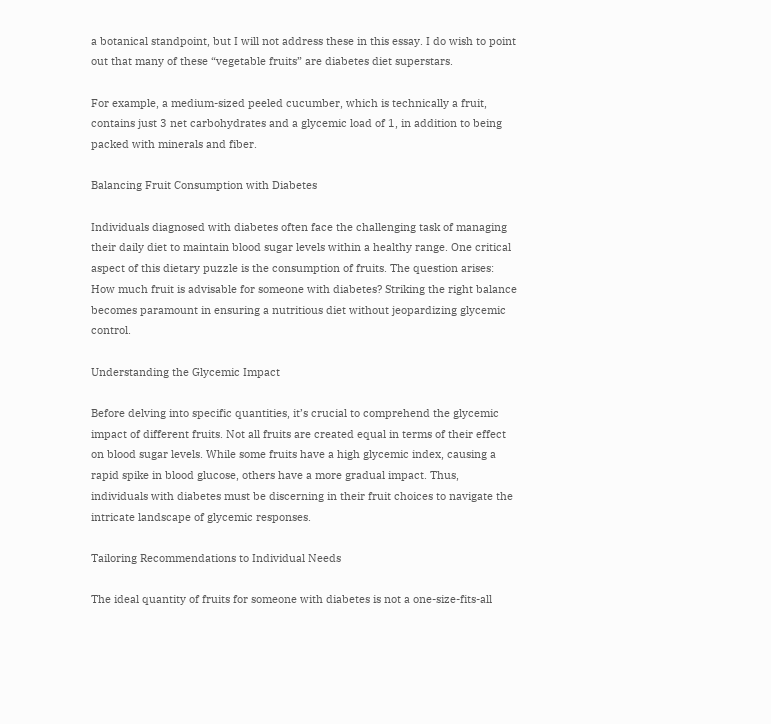a botanical standpoint, but I will not address these in this essay. I do wish to point out that many of these “vegetable fruits” are diabetes diet superstars.

For example, a medium-sized peeled cucumber, which is technically a fruit, contains just 3 net carbohydrates and a glycemic load of 1, in addition to being packed with minerals and fiber.

Balancing Fruit Consumption with Diabetes

Individuals diagnosed with diabetes often face the challenging task of managing their daily diet to maintain blood sugar levels within a healthy range. One critical aspect of this dietary puzzle is the consumption of fruits. The question arises: How much fruit is advisable for someone with diabetes? Striking the right balance becomes paramount in ensuring a nutritious diet without jeopardizing glycemic control.

Understanding the Glycemic Impact

Before delving into specific quantities, it’s crucial to comprehend the glycemic impact of different fruits. Not all fruits are created equal in terms of their effect on blood sugar levels. While some fruits have a high glycemic index, causing a rapid spike in blood glucose, others have a more gradual impact. Thus, individuals with diabetes must be discerning in their fruit choices to navigate the intricate landscape of glycemic responses.

Tailoring Recommendations to Individual Needs

The ideal quantity of fruits for someone with diabetes is not a one-size-fits-all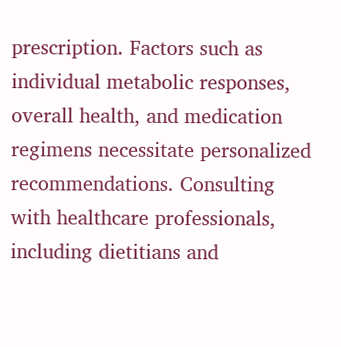prescription. Factors such as individual metabolic responses, overall health, and medication regimens necessitate personalized recommendations. Consulting with healthcare professionals, including dietitians and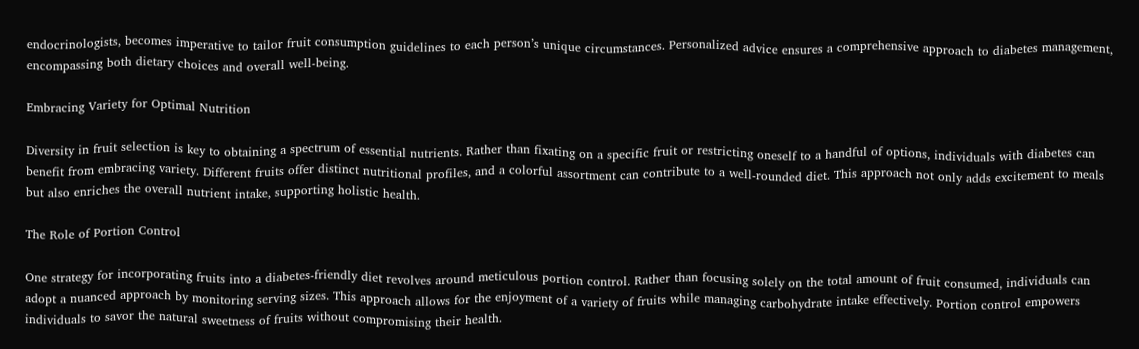endocrinologists, becomes imperative to tailor fruit consumption guidelines to each person’s unique circumstances. Personalized advice ensures a comprehensive approach to diabetes management, encompassing both dietary choices and overall well-being.

Embracing Variety for Optimal Nutrition

Diversity in fruit selection is key to obtaining a spectrum of essential nutrients. Rather than fixating on a specific fruit or restricting oneself to a handful of options, individuals with diabetes can benefit from embracing variety. Different fruits offer distinct nutritional profiles, and a colorful assortment can contribute to a well-rounded diet. This approach not only adds excitement to meals but also enriches the overall nutrient intake, supporting holistic health.

The Role of Portion Control

One strategy for incorporating fruits into a diabetes-friendly diet revolves around meticulous portion control. Rather than focusing solely on the total amount of fruit consumed, individuals can adopt a nuanced approach by monitoring serving sizes. This approach allows for the enjoyment of a variety of fruits while managing carbohydrate intake effectively. Portion control empowers individuals to savor the natural sweetness of fruits without compromising their health.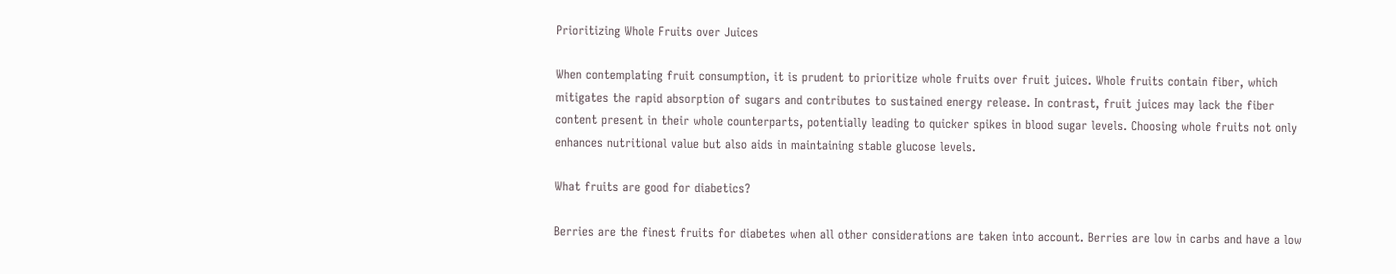Prioritizing Whole Fruits over Juices

When contemplating fruit consumption, it is prudent to prioritize whole fruits over fruit juices. Whole fruits contain fiber, which mitigates the rapid absorption of sugars and contributes to sustained energy release. In contrast, fruit juices may lack the fiber content present in their whole counterparts, potentially leading to quicker spikes in blood sugar levels. Choosing whole fruits not only enhances nutritional value but also aids in maintaining stable glucose levels.

What fruits are good for diabetics?

Berries are the finest fruits for diabetes when all other considerations are taken into account. Berries are low in carbs and have a low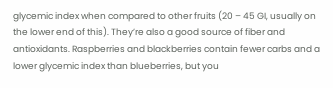glycemic index when compared to other fruits (20 – 45 GI, usually on the lower end of this). They’re also a good source of fiber and antioxidants. Raspberries and blackberries contain fewer carbs and a lower glycemic index than blueberries, but you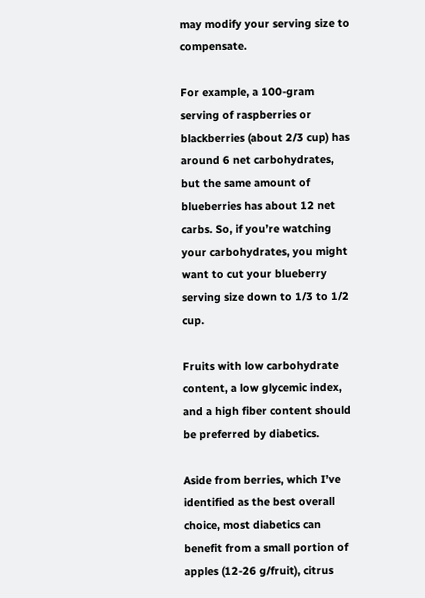may modify your serving size to compensate.

For example, a 100-gram serving of raspberries or blackberries (about 2/3 cup) has around 6 net carbohydrates, but the same amount of blueberries has about 12 net carbs. So, if you’re watching your carbohydrates, you might want to cut your blueberry serving size down to 1/3 to 1/2 cup.

Fruits with low carbohydrate content, a low glycemic index, and a high fiber content should be preferred by diabetics.

Aside from berries, which I’ve identified as the best overall choice, most diabetics can benefit from a small portion of apples (12-26 g/fruit), citrus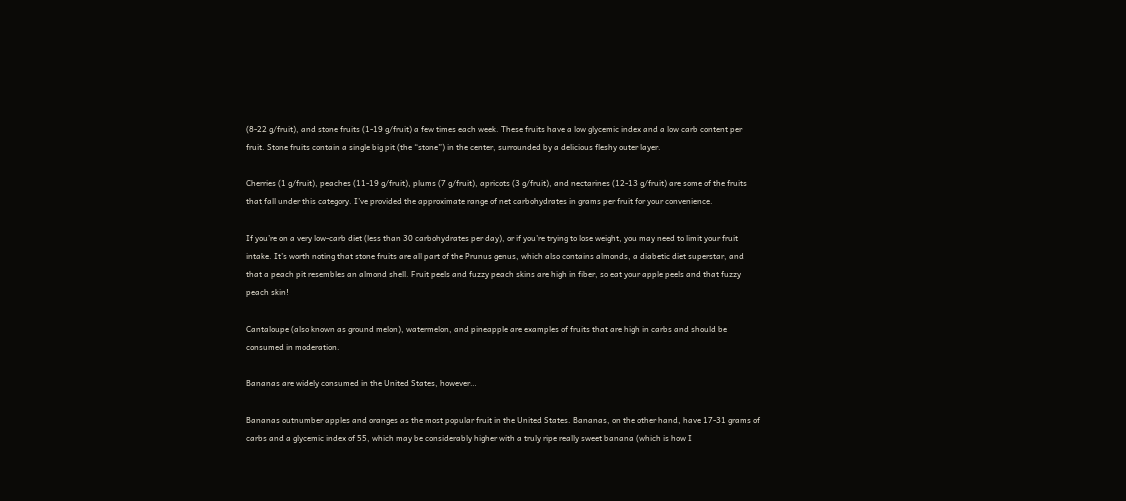(8-22 g/fruit), and stone fruits (1-19 g/fruit) a few times each week. These fruits have a low glycemic index and a low carb content per fruit. Stone fruits contain a single big pit (the “stone”) in the center, surrounded by a delicious fleshy outer layer.

Cherries (1 g/fruit), peaches (11-19 g/fruit), plums (7 g/fruit), apricots (3 g/fruit), and nectarines (12-13 g/fruit) are some of the fruits that fall under this category. I’ve provided the approximate range of net carbohydrates in grams per fruit for your convenience.

If you’re on a very low-carb diet (less than 30 carbohydrates per day), or if you’re trying to lose weight, you may need to limit your fruit intake. It’s worth noting that stone fruits are all part of the Prunus genus, which also contains almonds, a diabetic diet superstar, and that a peach pit resembles an almond shell. Fruit peels and fuzzy peach skins are high in fiber, so eat your apple peels and that fuzzy peach skin!

Cantaloupe (also known as ground melon), watermelon, and pineapple are examples of fruits that are high in carbs and should be consumed in moderation.

Bananas are widely consumed in the United States, however…

Bananas outnumber apples and oranges as the most popular fruit in the United States. Bananas, on the other hand, have 17-31 grams of carbs and a glycemic index of 55, which may be considerably higher with a truly ripe really sweet banana (which is how I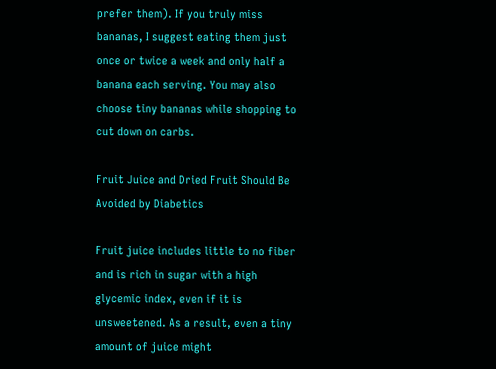prefer them). If you truly miss bananas, I suggest eating them just once or twice a week and only half a banana each serving. You may also choose tiny bananas while shopping to cut down on carbs.

Fruit Juice and Dried Fruit Should Be Avoided by Diabetics

Fruit juice includes little to no fiber and is rich in sugar with a high glycemic index, even if it is unsweetened. As a result, even a tiny amount of juice might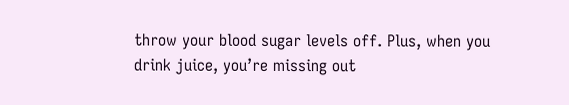throw your blood sugar levels off. Plus, when you drink juice, you’re missing out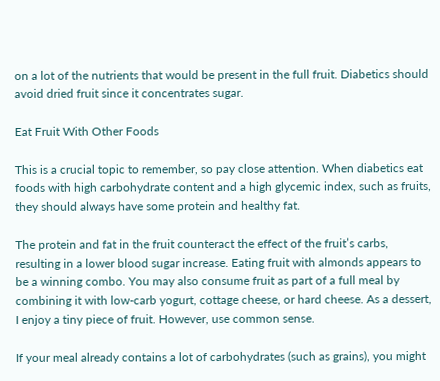on a lot of the nutrients that would be present in the full fruit. Diabetics should avoid dried fruit since it concentrates sugar.

Eat Fruit With Other Foods

This is a crucial topic to remember, so pay close attention. When diabetics eat foods with high carbohydrate content and a high glycemic index, such as fruits, they should always have some protein and healthy fat.

The protein and fat in the fruit counteract the effect of the fruit’s carbs, resulting in a lower blood sugar increase. Eating fruit with almonds appears to be a winning combo. You may also consume fruit as part of a full meal by combining it with low-carb yogurt, cottage cheese, or hard cheese. As a dessert, I enjoy a tiny piece of fruit. However, use common sense.

If your meal already contains a lot of carbohydrates (such as grains), you might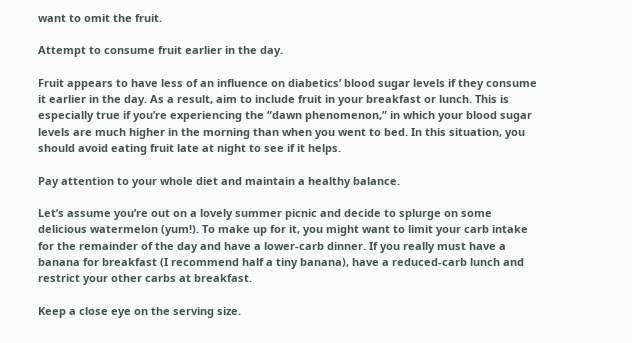want to omit the fruit.

Attempt to consume fruit earlier in the day.

Fruit appears to have less of an influence on diabetics’ blood sugar levels if they consume it earlier in the day. As a result, aim to include fruit in your breakfast or lunch. This is especially true if you’re experiencing the “dawn phenomenon,” in which your blood sugar levels are much higher in the morning than when you went to bed. In this situation, you should avoid eating fruit late at night to see if it helps.

Pay attention to your whole diet and maintain a healthy balance.

Let’s assume you’re out on a lovely summer picnic and decide to splurge on some delicious watermelon (yum!). To make up for it, you might want to limit your carb intake for the remainder of the day and have a lower-carb dinner. If you really must have a banana for breakfast (I recommend half a tiny banana), have a reduced-carb lunch and restrict your other carbs at breakfast.

Keep a close eye on the serving size.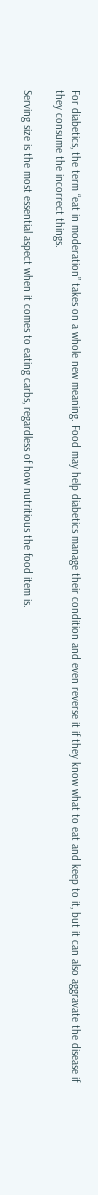For diabetics, the term “eat in moderation” takes on a whole new meaning. Food may help diabetics manage their condition and even reverse it if they know what to eat and keep to it, but it can also aggravate the disease if they consume the incorrect things.

Serving size is the most essential aspect when it comes to eating carbs, regardless of how nutritious the food item is.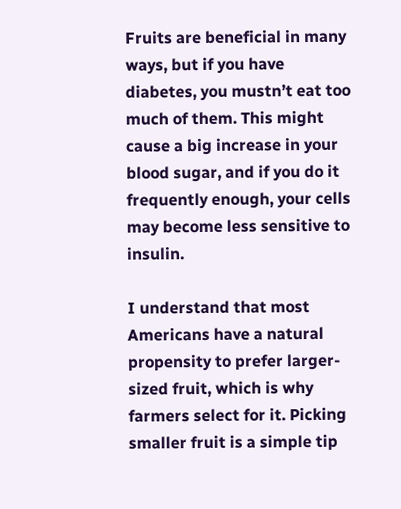Fruits are beneficial in many ways, but if you have diabetes, you mustn’t eat too much of them. This might cause a big increase in your blood sugar, and if you do it frequently enough, your cells may become less sensitive to insulin.

I understand that most Americans have a natural propensity to prefer larger-sized fruit, which is why farmers select for it. Picking smaller fruit is a simple tip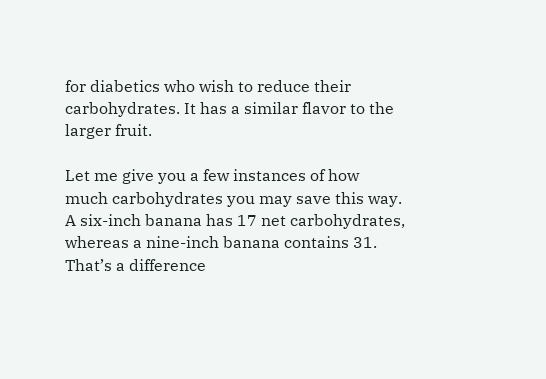for diabetics who wish to reduce their carbohydrates. It has a similar flavor to the larger fruit.

Let me give you a few instances of how much carbohydrates you may save this way. A six-inch banana has 17 net carbohydrates, whereas a nine-inch banana contains 31. That’s a difference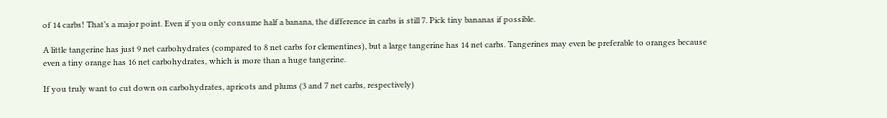of 14 carbs! That’s a major point. Even if you only consume half a banana, the difference in carbs is still 7. Pick tiny bananas if possible.

A little tangerine has just 9 net carbohydrates (compared to 8 net carbs for clementines), but a large tangerine has 14 net carbs. Tangerines may even be preferable to oranges because even a tiny orange has 16 net carbohydrates, which is more than a huge tangerine.

If you truly want to cut down on carbohydrates, apricots and plums (3 and 7 net carbs, respectively)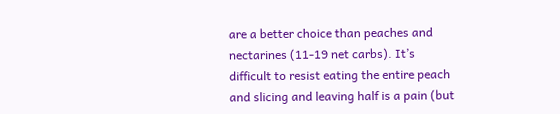are a better choice than peaches and nectarines (11-19 net carbs). It’s difficult to resist eating the entire peach and slicing and leaving half is a pain (but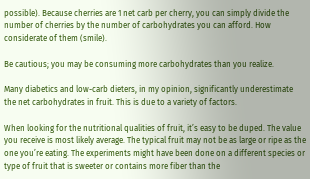possible). Because cherries are 1 net carb per cherry, you can simply divide the number of cherries by the number of carbohydrates you can afford. How considerate of them (smile).

Be cautious; you may be consuming more carbohydrates than you realize.

Many diabetics and low-carb dieters, in my opinion, significantly underestimate the net carbohydrates in fruit. This is due to a variety of factors.

When looking for the nutritional qualities of fruit, it’s easy to be duped. The value you receive is most likely average. The typical fruit may not be as large or ripe as the one you’re eating. The experiments might have been done on a different species or type of fruit that is sweeter or contains more fiber than the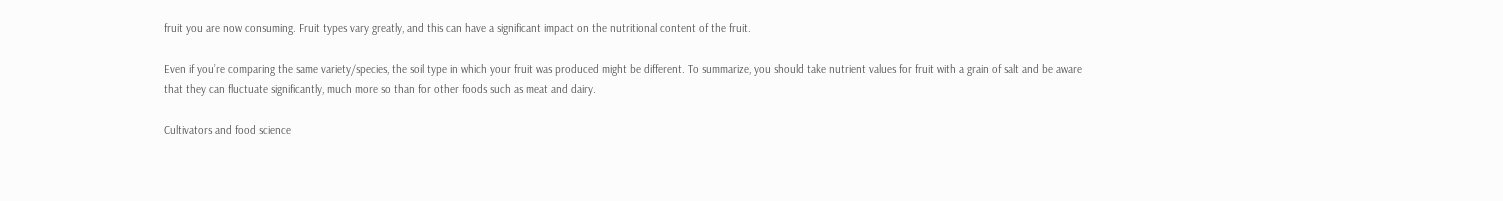fruit you are now consuming. Fruit types vary greatly, and this can have a significant impact on the nutritional content of the fruit.

Even if you’re comparing the same variety/species, the soil type in which your fruit was produced might be different. To summarize, you should take nutrient values for fruit with a grain of salt and be aware that they can fluctuate significantly, much more so than for other foods such as meat and dairy.

Cultivators and food science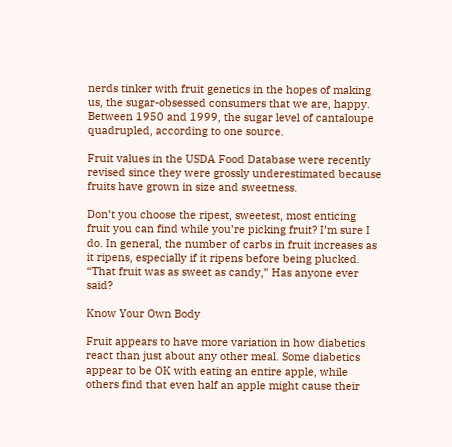nerds tinker with fruit genetics in the hopes of making us, the sugar-obsessed consumers that we are, happy. Between 1950 and 1999, the sugar level of cantaloupe quadrupled, according to one source.

Fruit values in the USDA Food Database were recently revised since they were grossly underestimated because fruits have grown in size and sweetness.

Don’t you choose the ripest, sweetest, most enticing fruit you can find while you’re picking fruit? I’m sure I do. In general, the number of carbs in fruit increases as it ripens, especially if it ripens before being plucked. “That fruit was as sweet as candy,” Has anyone ever said?

Know Your Own Body

Fruit appears to have more variation in how diabetics react than just about any other meal. Some diabetics appear to be OK with eating an entire apple, while others find that even half an apple might cause their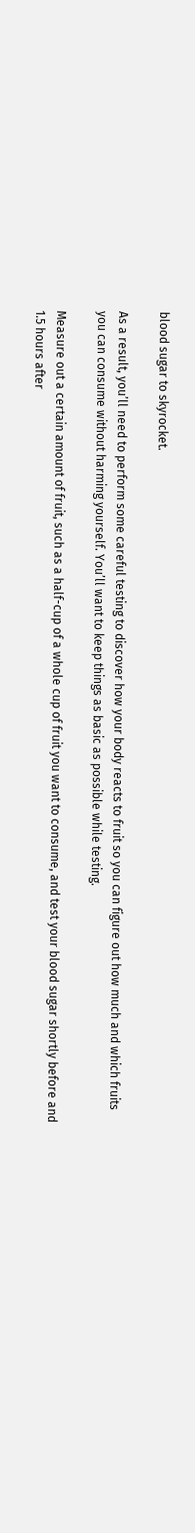blood sugar to skyrocket.

As a result, you’ll need to perform some careful testing to discover how your body reacts to fruit so you can figure out how much and which fruits you can consume without harming yourself. You’ll want to keep things as basic as possible while testing.

Measure out a certain amount of fruit, such as a half-cup of a whole cup of fruit you want to consume, and test your blood sugar shortly before and 1.5 hours after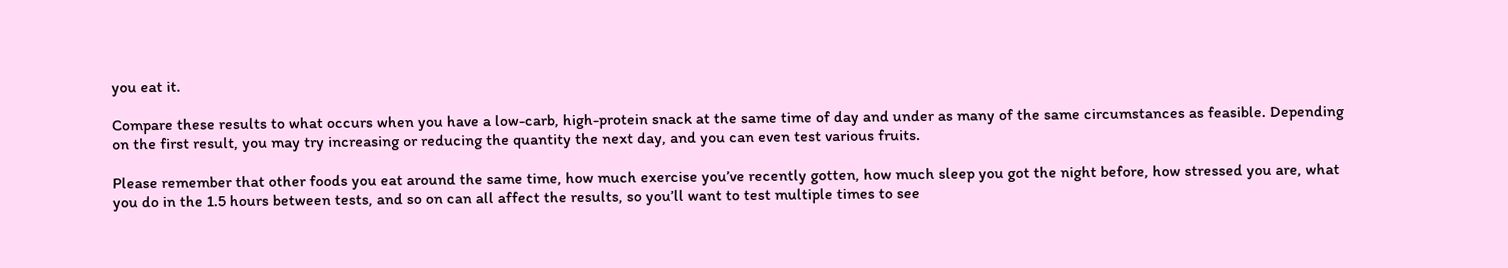you eat it.

Compare these results to what occurs when you have a low-carb, high-protein snack at the same time of day and under as many of the same circumstances as feasible. Depending on the first result, you may try increasing or reducing the quantity the next day, and you can even test various fruits.

Please remember that other foods you eat around the same time, how much exercise you’ve recently gotten, how much sleep you got the night before, how stressed you are, what you do in the 1.5 hours between tests, and so on can all affect the results, so you’ll want to test multiple times to see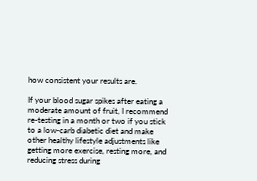how consistent your results are.

If your blood sugar spikes after eating a moderate amount of fruit, I recommend re-testing in a month or two if you stick to a low-carb diabetic diet and make other healthy lifestyle adjustments like getting more exercise, resting more, and reducing stress during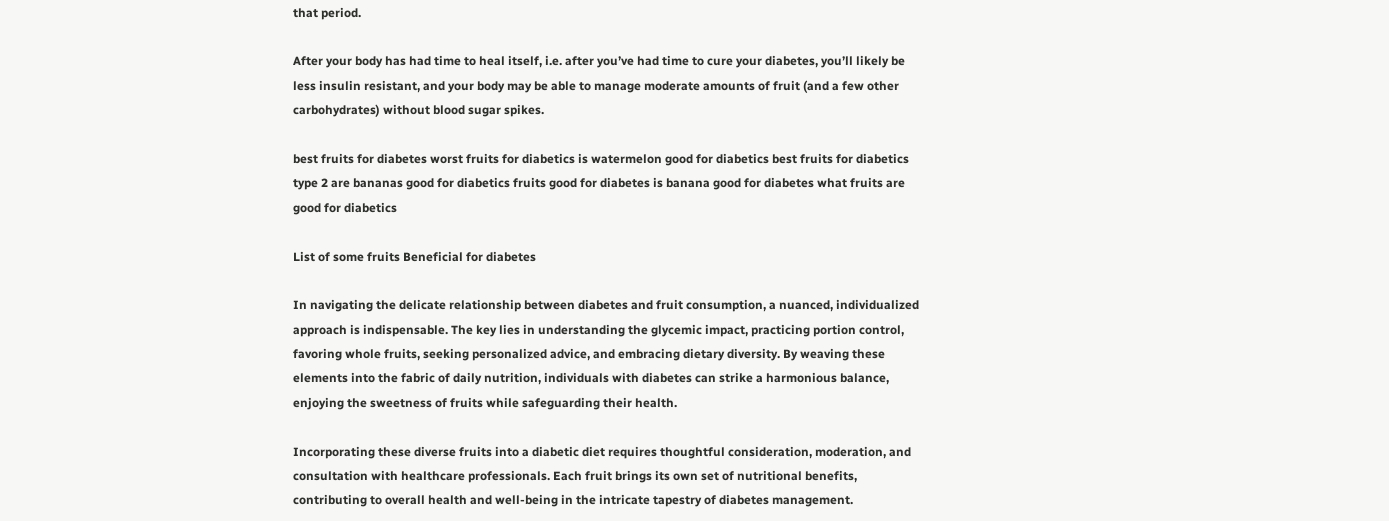that period.

After your body has had time to heal itself, i.e. after you’ve had time to cure your diabetes, you’ll likely be less insulin resistant, and your body may be able to manage moderate amounts of fruit (and a few other carbohydrates) without blood sugar spikes.

best fruits for diabetes worst fruits for diabetics is watermelon good for diabetics best fruits for diabetics type 2 are bananas good for diabetics fruits good for diabetes is banana good for diabetes what fruits are good for diabetics

List of some fruits Beneficial for diabetes

In navigating the delicate relationship between diabetes and fruit consumption, a nuanced, individualized approach is indispensable. The key lies in understanding the glycemic impact, practicing portion control, favoring whole fruits, seeking personalized advice, and embracing dietary diversity. By weaving these elements into the fabric of daily nutrition, individuals with diabetes can strike a harmonious balance, enjoying the sweetness of fruits while safeguarding their health.

Incorporating these diverse fruits into a diabetic diet requires thoughtful consideration, moderation, and consultation with healthcare professionals. Each fruit brings its own set of nutritional benefits, contributing to overall health and well-being in the intricate tapestry of diabetes management.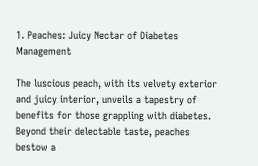1. Peaches: Juicy Nectar of Diabetes Management

The luscious peach, with its velvety exterior and juicy interior, unveils a tapestry of benefits for those grappling with diabetes. Beyond their delectable taste, peaches bestow a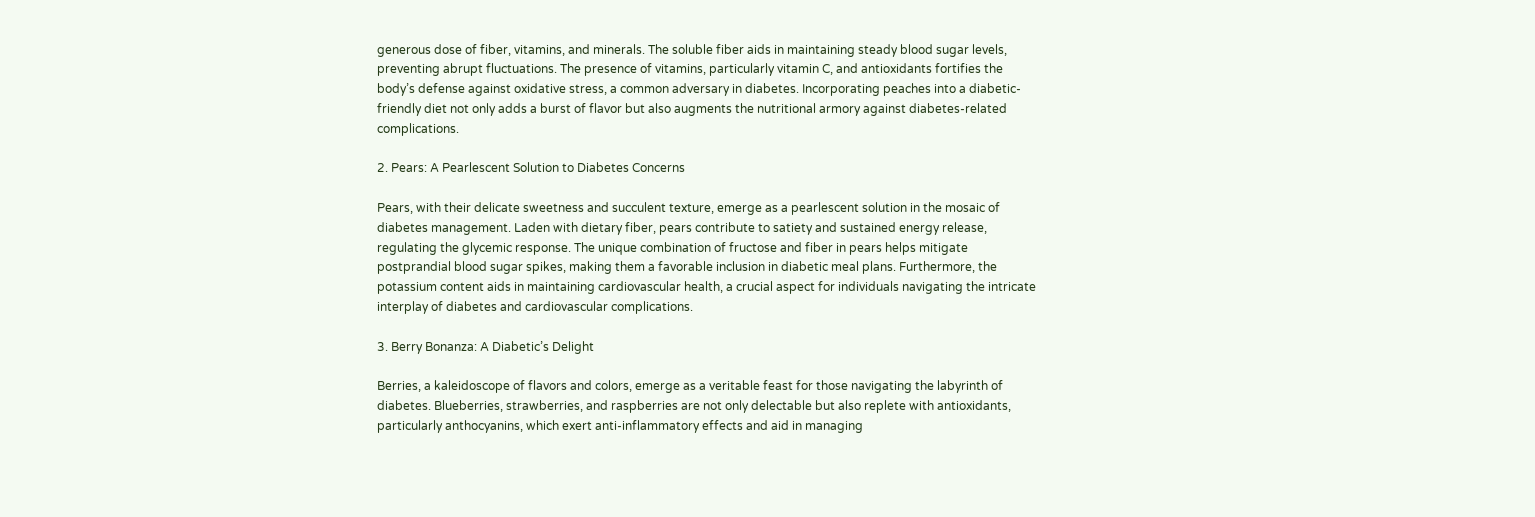generous dose of fiber, vitamins, and minerals. The soluble fiber aids in maintaining steady blood sugar levels, preventing abrupt fluctuations. The presence of vitamins, particularly vitamin C, and antioxidants fortifies the body’s defense against oxidative stress, a common adversary in diabetes. Incorporating peaches into a diabetic-friendly diet not only adds a burst of flavor but also augments the nutritional armory against diabetes-related complications.

2. Pears: A Pearlescent Solution to Diabetes Concerns

Pears, with their delicate sweetness and succulent texture, emerge as a pearlescent solution in the mosaic of diabetes management. Laden with dietary fiber, pears contribute to satiety and sustained energy release, regulating the glycemic response. The unique combination of fructose and fiber in pears helps mitigate postprandial blood sugar spikes, making them a favorable inclusion in diabetic meal plans. Furthermore, the potassium content aids in maintaining cardiovascular health, a crucial aspect for individuals navigating the intricate interplay of diabetes and cardiovascular complications.

3. Berry Bonanza: A Diabetic’s Delight

Berries, a kaleidoscope of flavors and colors, emerge as a veritable feast for those navigating the labyrinth of diabetes. Blueberries, strawberries, and raspberries are not only delectable but also replete with antioxidants, particularly anthocyanins, which exert anti-inflammatory effects and aid in managing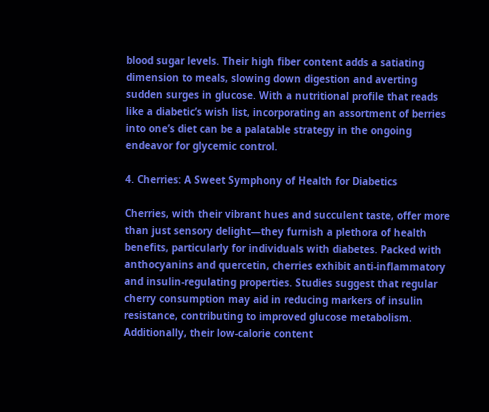blood sugar levels. Their high fiber content adds a satiating dimension to meals, slowing down digestion and averting sudden surges in glucose. With a nutritional profile that reads like a diabetic’s wish list, incorporating an assortment of berries into one’s diet can be a palatable strategy in the ongoing endeavor for glycemic control.

4. Cherries: A Sweet Symphony of Health for Diabetics

Cherries, with their vibrant hues and succulent taste, offer more than just sensory delight—they furnish a plethora of health benefits, particularly for individuals with diabetes. Packed with anthocyanins and quercetin, cherries exhibit anti-inflammatory and insulin-regulating properties. Studies suggest that regular cherry consumption may aid in reducing markers of insulin resistance, contributing to improved glucose metabolism. Additionally, their low-calorie content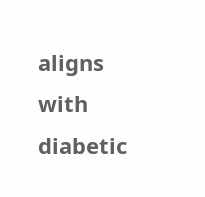aligns with diabetic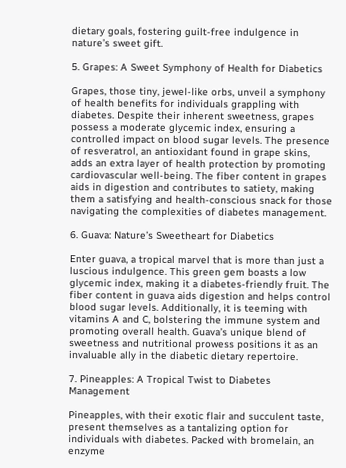dietary goals, fostering guilt-free indulgence in nature’s sweet gift.

5. Grapes: A Sweet Symphony of Health for Diabetics

Grapes, those tiny, jewel-like orbs, unveil a symphony of health benefits for individuals grappling with diabetes. Despite their inherent sweetness, grapes possess a moderate glycemic index, ensuring a controlled impact on blood sugar levels. The presence of resveratrol, an antioxidant found in grape skins, adds an extra layer of health protection by promoting cardiovascular well-being. The fiber content in grapes aids in digestion and contributes to satiety, making them a satisfying and health-conscious snack for those navigating the complexities of diabetes management.

6. Guava: Nature’s Sweetheart for Diabetics

Enter guava, a tropical marvel that is more than just a luscious indulgence. This green gem boasts a low glycemic index, making it a diabetes-friendly fruit. The fiber content in guava aids digestion and helps control blood sugar levels. Additionally, it is teeming with vitamins A and C, bolstering the immune system and promoting overall health. Guava’s unique blend of sweetness and nutritional prowess positions it as an invaluable ally in the diabetic dietary repertoire.

7. Pineapples: A Tropical Twist to Diabetes Management

Pineapples, with their exotic flair and succulent taste, present themselves as a tantalizing option for individuals with diabetes. Packed with bromelain, an enzyme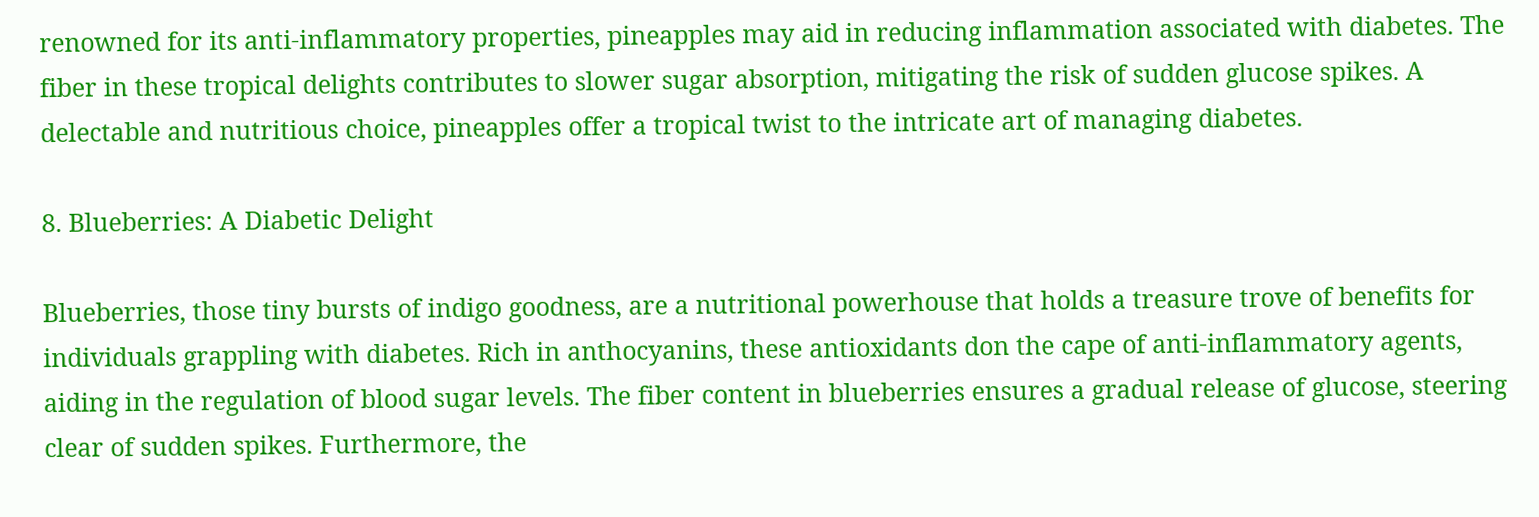renowned for its anti-inflammatory properties, pineapples may aid in reducing inflammation associated with diabetes. The fiber in these tropical delights contributes to slower sugar absorption, mitigating the risk of sudden glucose spikes. A delectable and nutritious choice, pineapples offer a tropical twist to the intricate art of managing diabetes.

8. Blueberries: A Diabetic Delight

Blueberries, those tiny bursts of indigo goodness, are a nutritional powerhouse that holds a treasure trove of benefits for individuals grappling with diabetes. Rich in anthocyanins, these antioxidants don the cape of anti-inflammatory agents, aiding in the regulation of blood sugar levels. The fiber content in blueberries ensures a gradual release of glucose, steering clear of sudden spikes. Furthermore, the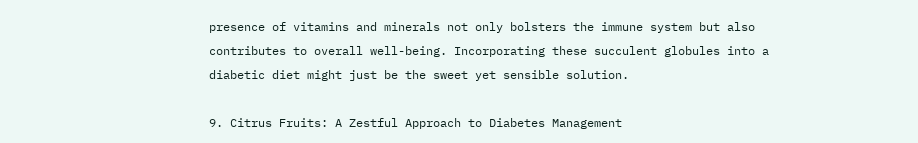presence of vitamins and minerals not only bolsters the immune system but also contributes to overall well-being. Incorporating these succulent globules into a diabetic diet might just be the sweet yet sensible solution.

9. Citrus Fruits: A Zestful Approach to Diabetes Management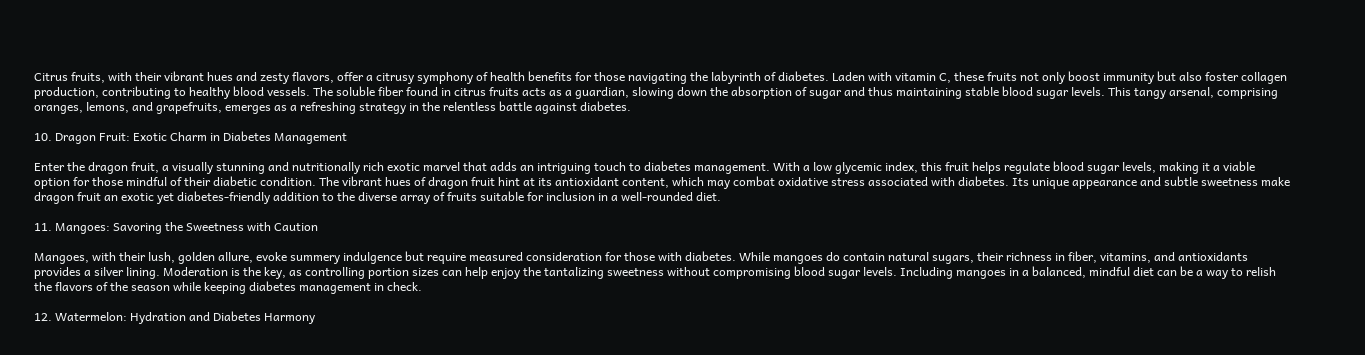Citrus fruits, with their vibrant hues and zesty flavors, offer a citrusy symphony of health benefits for those navigating the labyrinth of diabetes. Laden with vitamin C, these fruits not only boost immunity but also foster collagen production, contributing to healthy blood vessels. The soluble fiber found in citrus fruits acts as a guardian, slowing down the absorption of sugar and thus maintaining stable blood sugar levels. This tangy arsenal, comprising oranges, lemons, and grapefruits, emerges as a refreshing strategy in the relentless battle against diabetes.

10. Dragon Fruit: Exotic Charm in Diabetes Management

Enter the dragon fruit, a visually stunning and nutritionally rich exotic marvel that adds an intriguing touch to diabetes management. With a low glycemic index, this fruit helps regulate blood sugar levels, making it a viable option for those mindful of their diabetic condition. The vibrant hues of dragon fruit hint at its antioxidant content, which may combat oxidative stress associated with diabetes. Its unique appearance and subtle sweetness make dragon fruit an exotic yet diabetes-friendly addition to the diverse array of fruits suitable for inclusion in a well-rounded diet.

11. Mangoes: Savoring the Sweetness with Caution

Mangoes, with their lush, golden allure, evoke summery indulgence but require measured consideration for those with diabetes. While mangoes do contain natural sugars, their richness in fiber, vitamins, and antioxidants provides a silver lining. Moderation is the key, as controlling portion sizes can help enjoy the tantalizing sweetness without compromising blood sugar levels. Including mangoes in a balanced, mindful diet can be a way to relish the flavors of the season while keeping diabetes management in check.

12. Watermelon: Hydration and Diabetes Harmony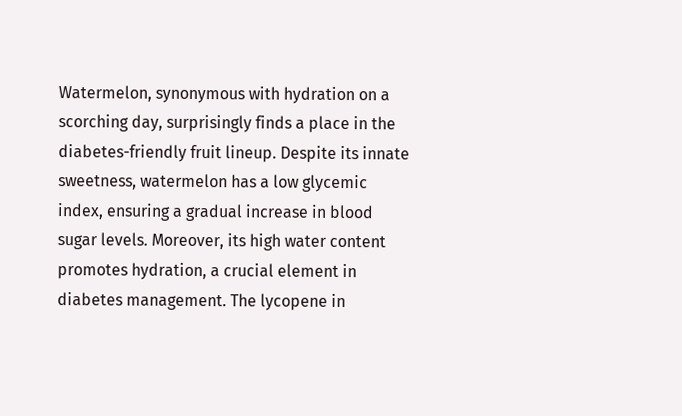Watermelon, synonymous with hydration on a scorching day, surprisingly finds a place in the diabetes-friendly fruit lineup. Despite its innate sweetness, watermelon has a low glycemic index, ensuring a gradual increase in blood sugar levels. Moreover, its high water content promotes hydration, a crucial element in diabetes management. The lycopene in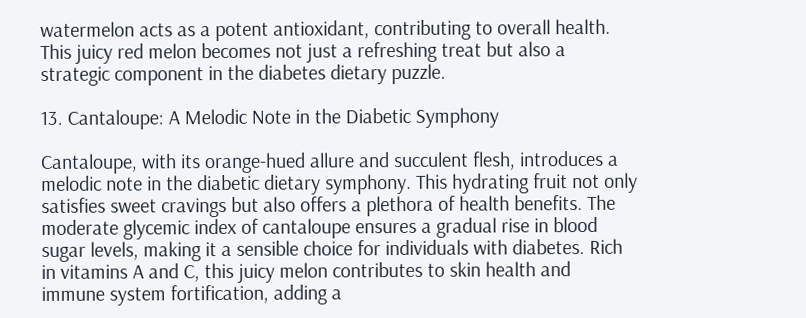watermelon acts as a potent antioxidant, contributing to overall health. This juicy red melon becomes not just a refreshing treat but also a strategic component in the diabetes dietary puzzle.

13. Cantaloupe: A Melodic Note in the Diabetic Symphony

Cantaloupe, with its orange-hued allure and succulent flesh, introduces a melodic note in the diabetic dietary symphony. This hydrating fruit not only satisfies sweet cravings but also offers a plethora of health benefits. The moderate glycemic index of cantaloupe ensures a gradual rise in blood sugar levels, making it a sensible choice for individuals with diabetes. Rich in vitamins A and C, this juicy melon contributes to skin health and immune system fortification, adding a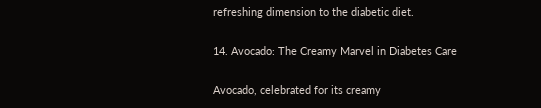refreshing dimension to the diabetic diet.

14. Avocado: The Creamy Marvel in Diabetes Care

Avocado, celebrated for its creamy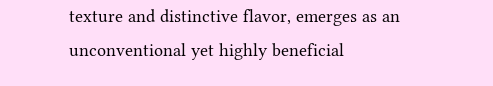texture and distinctive flavor, emerges as an unconventional yet highly beneficial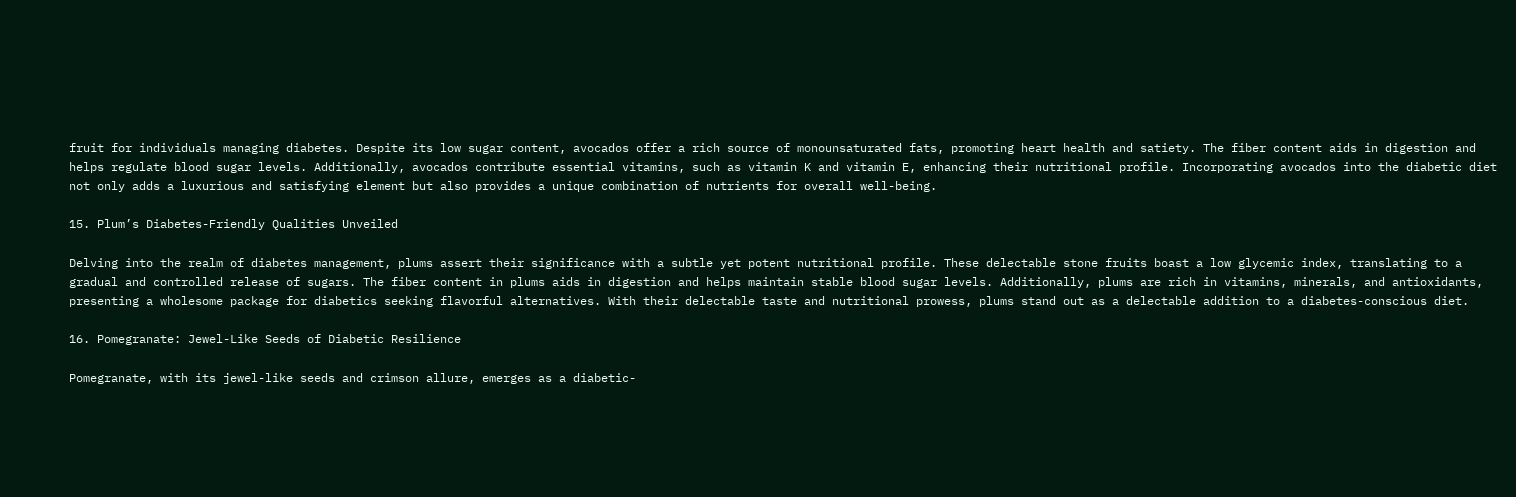fruit for individuals managing diabetes. Despite its low sugar content, avocados offer a rich source of monounsaturated fats, promoting heart health and satiety. The fiber content aids in digestion and helps regulate blood sugar levels. Additionally, avocados contribute essential vitamins, such as vitamin K and vitamin E, enhancing their nutritional profile. Incorporating avocados into the diabetic diet not only adds a luxurious and satisfying element but also provides a unique combination of nutrients for overall well-being.

15. Plum’s Diabetes-Friendly Qualities Unveiled

Delving into the realm of diabetes management, plums assert their significance with a subtle yet potent nutritional profile. These delectable stone fruits boast a low glycemic index, translating to a gradual and controlled release of sugars. The fiber content in plums aids in digestion and helps maintain stable blood sugar levels. Additionally, plums are rich in vitamins, minerals, and antioxidants, presenting a wholesome package for diabetics seeking flavorful alternatives. With their delectable taste and nutritional prowess, plums stand out as a delectable addition to a diabetes-conscious diet.

16. Pomegranate: Jewel-Like Seeds of Diabetic Resilience

Pomegranate, with its jewel-like seeds and crimson allure, emerges as a diabetic-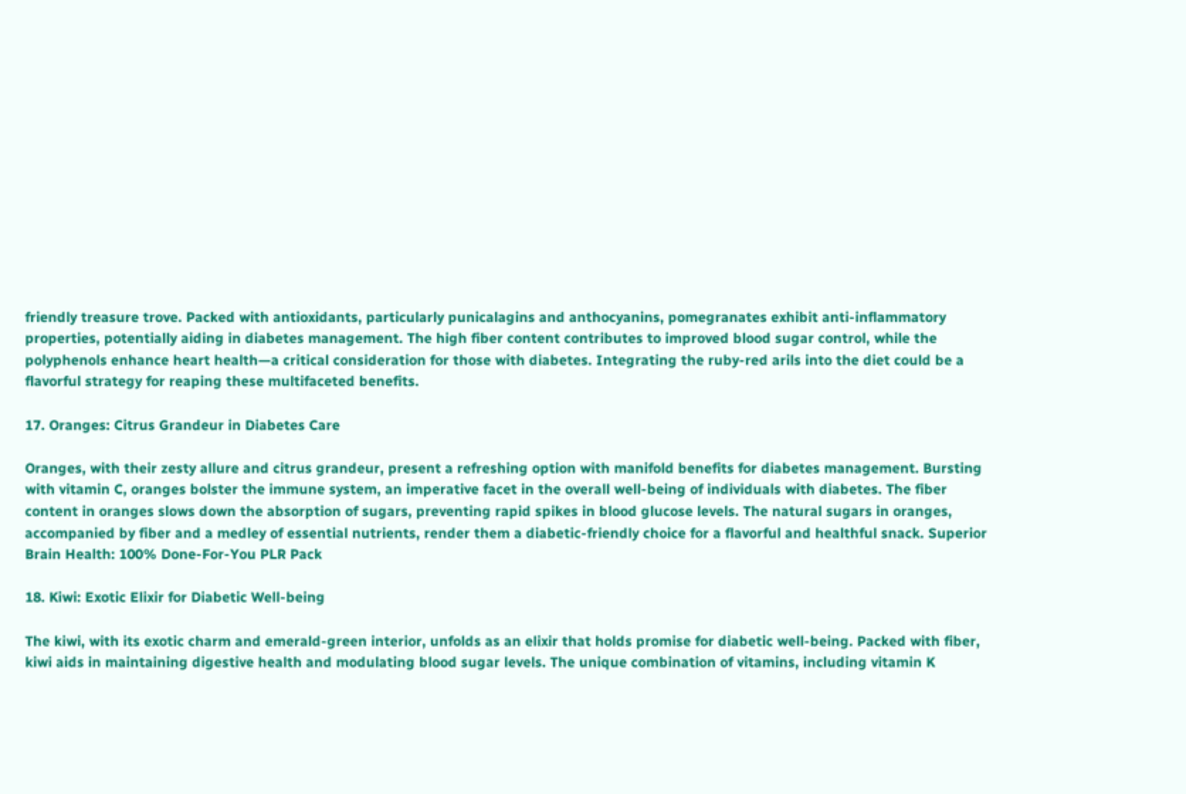friendly treasure trove. Packed with antioxidants, particularly punicalagins and anthocyanins, pomegranates exhibit anti-inflammatory properties, potentially aiding in diabetes management. The high fiber content contributes to improved blood sugar control, while the polyphenols enhance heart health—a critical consideration for those with diabetes. Integrating the ruby-red arils into the diet could be a flavorful strategy for reaping these multifaceted benefits.

17. Oranges: Citrus Grandeur in Diabetes Care

Oranges, with their zesty allure and citrus grandeur, present a refreshing option with manifold benefits for diabetes management. Bursting with vitamin C, oranges bolster the immune system, an imperative facet in the overall well-being of individuals with diabetes. The fiber content in oranges slows down the absorption of sugars, preventing rapid spikes in blood glucose levels. The natural sugars in oranges, accompanied by fiber and a medley of essential nutrients, render them a diabetic-friendly choice for a flavorful and healthful snack. Superior Brain Health: 100% Done-For-You PLR Pack

18. Kiwi: Exotic Elixir for Diabetic Well-being

The kiwi, with its exotic charm and emerald-green interior, unfolds as an elixir that holds promise for diabetic well-being. Packed with fiber, kiwi aids in maintaining digestive health and modulating blood sugar levels. The unique combination of vitamins, including vitamin K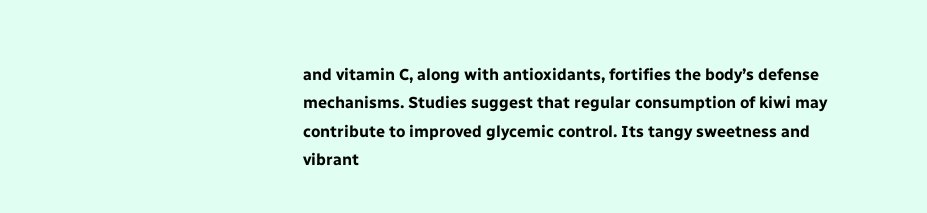and vitamin C, along with antioxidants, fortifies the body’s defense mechanisms. Studies suggest that regular consumption of kiwi may contribute to improved glycemic control. Its tangy sweetness and vibrant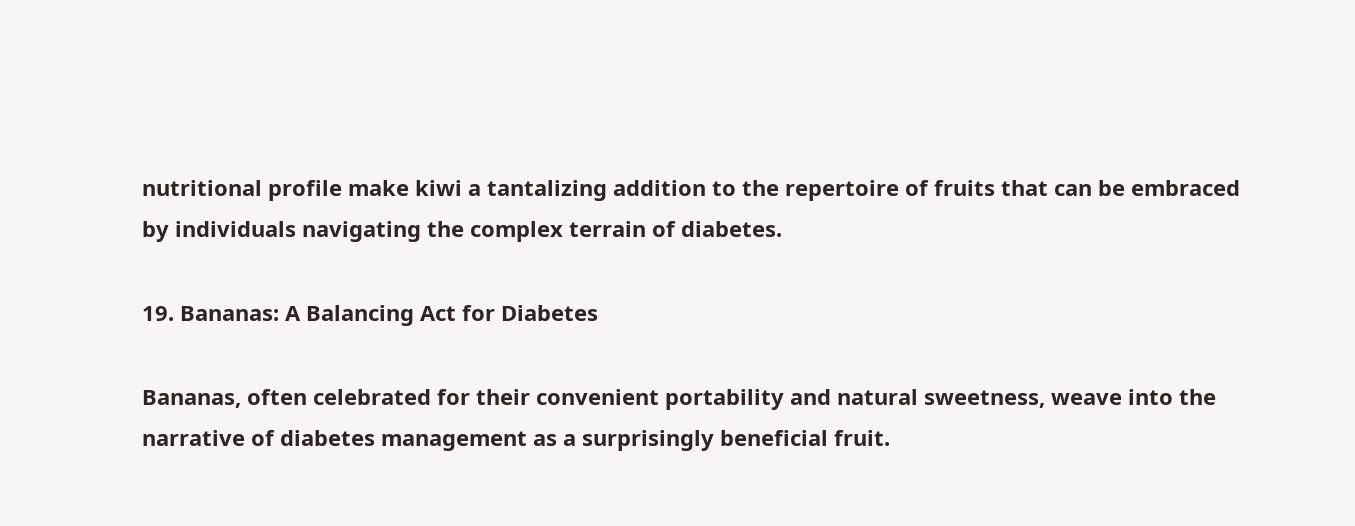nutritional profile make kiwi a tantalizing addition to the repertoire of fruits that can be embraced by individuals navigating the complex terrain of diabetes.

19. Bananas: A Balancing Act for Diabetes

Bananas, often celebrated for their convenient portability and natural sweetness, weave into the narrative of diabetes management as a surprisingly beneficial fruit.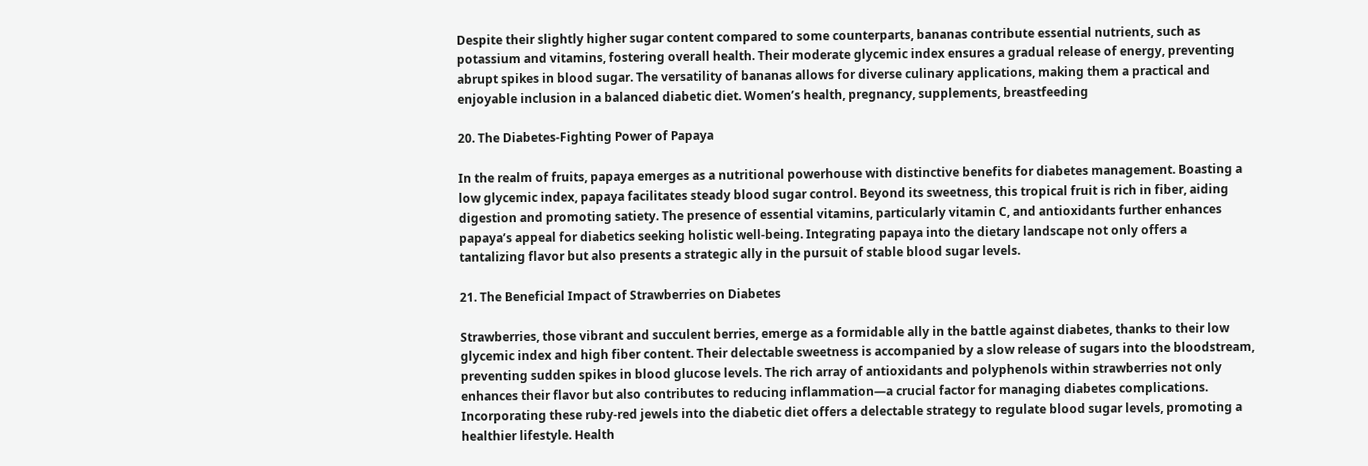Despite their slightly higher sugar content compared to some counterparts, bananas contribute essential nutrients, such as potassium and vitamins, fostering overall health. Their moderate glycemic index ensures a gradual release of energy, preventing abrupt spikes in blood sugar. The versatility of bananas allows for diverse culinary applications, making them a practical and enjoyable inclusion in a balanced diabetic diet. Women’s health, pregnancy, supplements, breastfeeding

20. The Diabetes-Fighting Power of Papaya

In the realm of fruits, papaya emerges as a nutritional powerhouse with distinctive benefits for diabetes management. Boasting a low glycemic index, papaya facilitates steady blood sugar control. Beyond its sweetness, this tropical fruit is rich in fiber, aiding digestion and promoting satiety. The presence of essential vitamins, particularly vitamin C, and antioxidants further enhances papaya’s appeal for diabetics seeking holistic well-being. Integrating papaya into the dietary landscape not only offers a tantalizing flavor but also presents a strategic ally in the pursuit of stable blood sugar levels.

21. The Beneficial Impact of Strawberries on Diabetes

Strawberries, those vibrant and succulent berries, emerge as a formidable ally in the battle against diabetes, thanks to their low glycemic index and high fiber content. Their delectable sweetness is accompanied by a slow release of sugars into the bloodstream, preventing sudden spikes in blood glucose levels. The rich array of antioxidants and polyphenols within strawberries not only enhances their flavor but also contributes to reducing inflammation—a crucial factor for managing diabetes complications. Incorporating these ruby-red jewels into the diabetic diet offers a delectable strategy to regulate blood sugar levels, promoting a healthier lifestyle. Health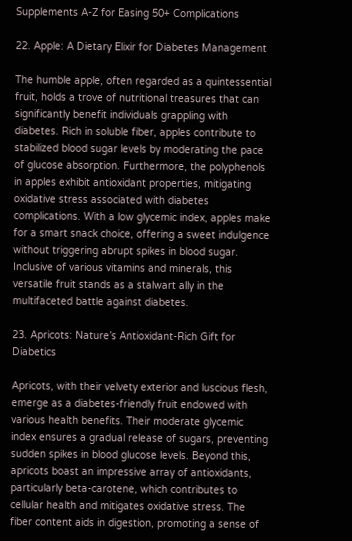Supplements A-Z for Easing 50+ Complications

22. Apple: A Dietary Elixir for Diabetes Management

The humble apple, often regarded as a quintessential fruit, holds a trove of nutritional treasures that can significantly benefit individuals grappling with diabetes. Rich in soluble fiber, apples contribute to stabilized blood sugar levels by moderating the pace of glucose absorption. Furthermore, the polyphenols in apples exhibit antioxidant properties, mitigating oxidative stress associated with diabetes complications. With a low glycemic index, apples make for a smart snack choice, offering a sweet indulgence without triggering abrupt spikes in blood sugar. Inclusive of various vitamins and minerals, this versatile fruit stands as a stalwart ally in the multifaceted battle against diabetes.

23. Apricots: Nature’s Antioxidant-Rich Gift for Diabetics

Apricots, with their velvety exterior and luscious flesh, emerge as a diabetes-friendly fruit endowed with various health benefits. Their moderate glycemic index ensures a gradual release of sugars, preventing sudden spikes in blood glucose levels. Beyond this, apricots boast an impressive array of antioxidants, particularly beta-carotene, which contributes to cellular health and mitigates oxidative stress. The fiber content aids in digestion, promoting a sense of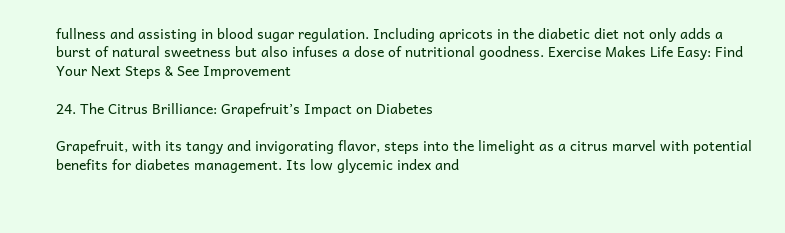fullness and assisting in blood sugar regulation. Including apricots in the diabetic diet not only adds a burst of natural sweetness but also infuses a dose of nutritional goodness. Exercise Makes Life Easy: Find Your Next Steps & See Improvement

24. The Citrus Brilliance: Grapefruit’s Impact on Diabetes

Grapefruit, with its tangy and invigorating flavor, steps into the limelight as a citrus marvel with potential benefits for diabetes management. Its low glycemic index and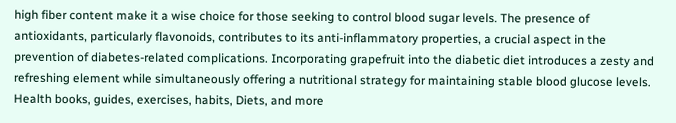high fiber content make it a wise choice for those seeking to control blood sugar levels. The presence of antioxidants, particularly flavonoids, contributes to its anti-inflammatory properties, a crucial aspect in the prevention of diabetes-related complications. Incorporating grapefruit into the diabetic diet introduces a zesty and refreshing element while simultaneously offering a nutritional strategy for maintaining stable blood glucose levels. Health books, guides, exercises, habits, Diets, and more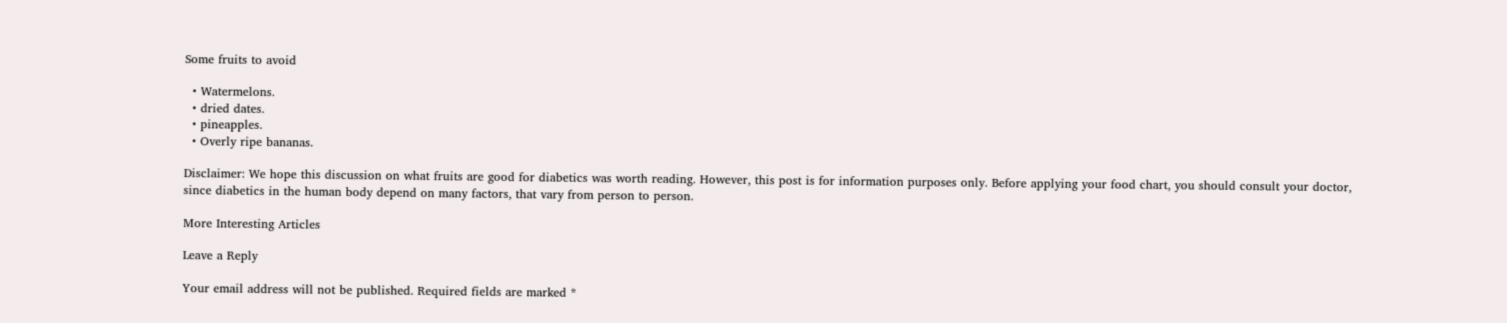Some fruits to avoid

  • Watermelons.
  • dried dates.
  • pineapples.
  • Overly ripe bananas.

Disclaimer: We hope this discussion on what fruits are good for diabetics was worth reading. However, this post is for information purposes only. Before applying your food chart, you should consult your doctor, since diabetics in the human body depend on many factors, that vary from person to person.

More Interesting Articles

Leave a Reply

Your email address will not be published. Required fields are marked *